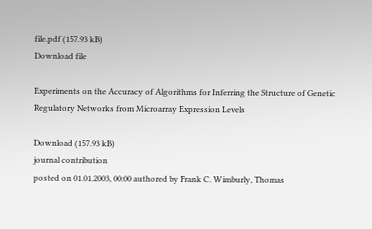file.pdf (157.93 kB)
Download file

Experiments on the Accuracy of Algorithms for Inferring the Structure of Genetic Regulatory Networks from Microarray Expression Levels

Download (157.93 kB)
journal contribution
posted on 01.01.2003, 00:00 authored by Frank C. Wimburly, Thomas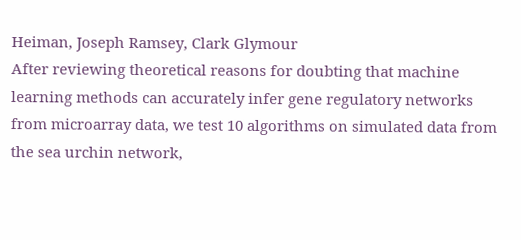Heiman, Joseph Ramsey, Clark Glymour
After reviewing theoretical reasons for doubting that machine learning methods can accurately infer gene regulatory networks from microarray data, we test 10 algorithms on simulated data from the sea urchin network,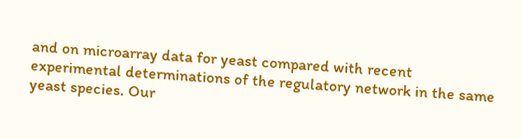and on microarray data for yeast compared with recent experimental determinations of the regulatory network in the same yeast species. Our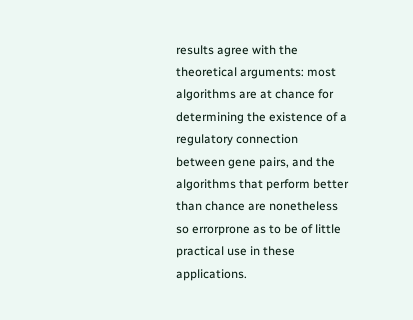results agree with the theoretical arguments: most algorithms are at chance for determining the existence of a regulatory connection between gene pairs, and the algorithms that perform better than chance are nonetheless so errorprone as to be of little practical use in these applications.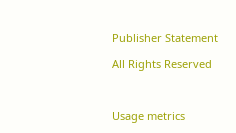Publisher Statement

All Rights Reserved



Usage metrics